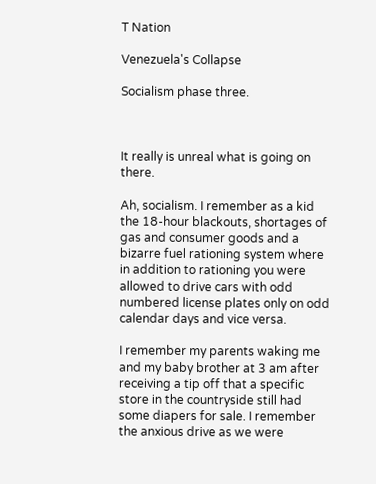T Nation

Venezuela's Collapse

Socialism phase three.



It really is unreal what is going on there.

Ah, socialism. I remember as a kid the 18-hour blackouts, shortages of gas and consumer goods and a bizarre fuel rationing system where in addition to rationing you were allowed to drive cars with odd numbered license plates only on odd calendar days and vice versa.

I remember my parents waking me and my baby brother at 3 am after receiving a tip off that a specific store in the countryside still had some diapers for sale. I remember the anxious drive as we were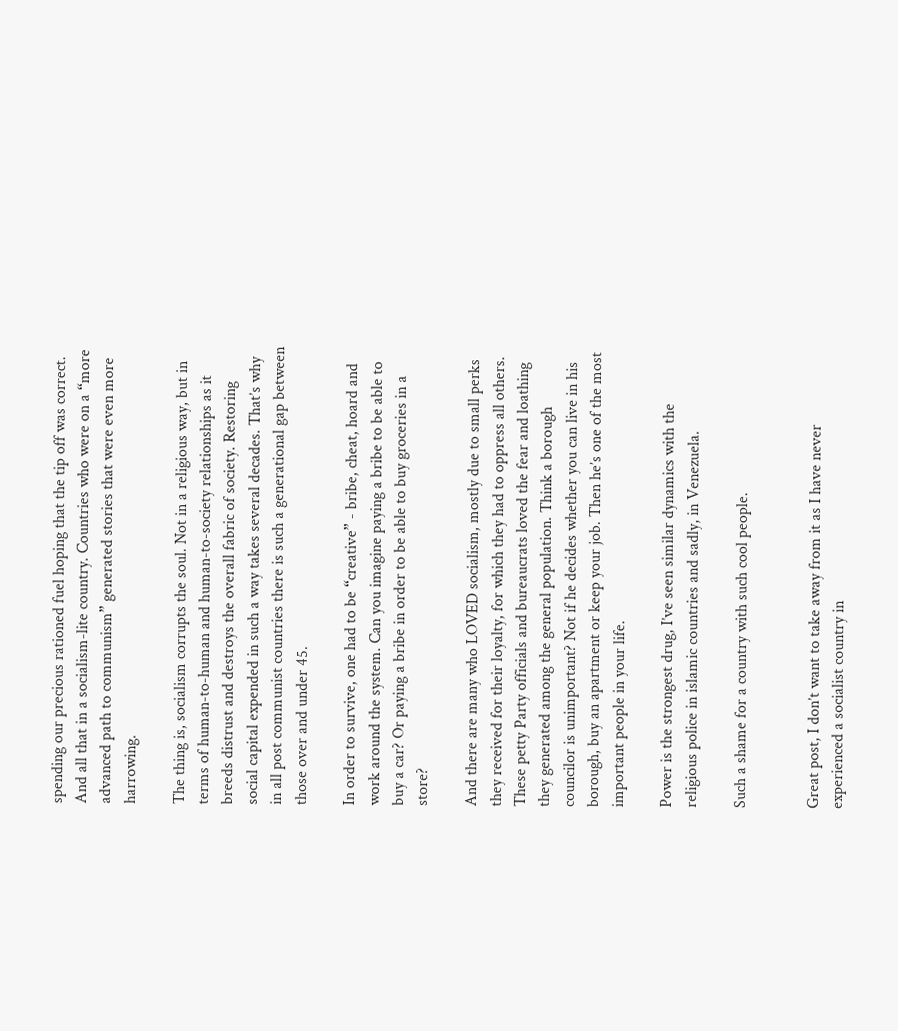spending our precious rationed fuel hoping that the tip off was correct. And all that in a socialism-lite country. Countries who were on a “more advanced path to communism” generated stories that were even more harrowing.

The thing is, socialism corrupts the soul. Not in a religious way, but in terms of human-to-human and human-to-society relationships as it breeds distrust and destroys the overall fabric of society. Restoring social capital expended in such a way takes several decades. That’s why in all post communist countries there is such a generational gap between those over and under 45.

In order to survive, one had to be “creative” - bribe, cheat, hoard and work around the system. Can you imagine paying a bribe to be able to buy a car? Or paying a bribe in order to be able to buy groceries in a store?

And there are many who LOVED socialism, mostly due to small perks they received for their loyalty, for which they had to oppress all others. These petty Party officials and bureaucrats loved the fear and loathing they generated among the general population. Think a borough councilor is unimportant? Not if he decides whether you can live in his borough, buy an apartment or keep your job. Then he’s one of the most important people in your life.

Power is the strongest drug, I’ve seen similar dynamics with the religious police in islamic countries and sadly, in Venezuela.

Such a shame for a country with such cool people.


Great post, I don’t want to take away from it as I have never experienced a socialist country in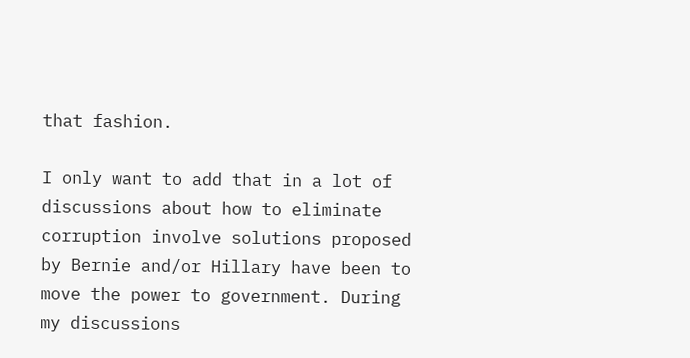that fashion.

I only want to add that in a lot of discussions about how to eliminate corruption involve solutions proposed by Bernie and/or Hillary have been to move the power to government. During my discussions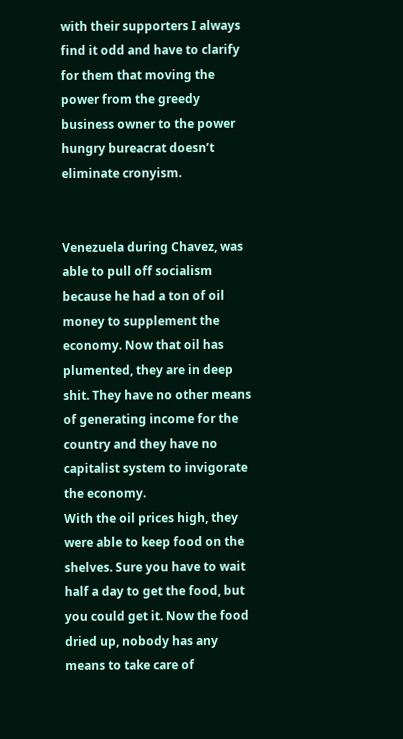with their supporters I always find it odd and have to clarify for them that moving the power from the greedy business owner to the power hungry bureacrat doesn’t eliminate cronyism.


Venezuela during Chavez, was able to pull off socialism because he had a ton of oil money to supplement the economy. Now that oil has plumented, they are in deep shit. They have no other means of generating income for the country and they have no capitalist system to invigorate the economy.
With the oil prices high, they were able to keep food on the shelves. Sure you have to wait half a day to get the food, but you could get it. Now the food dried up, nobody has any means to take care of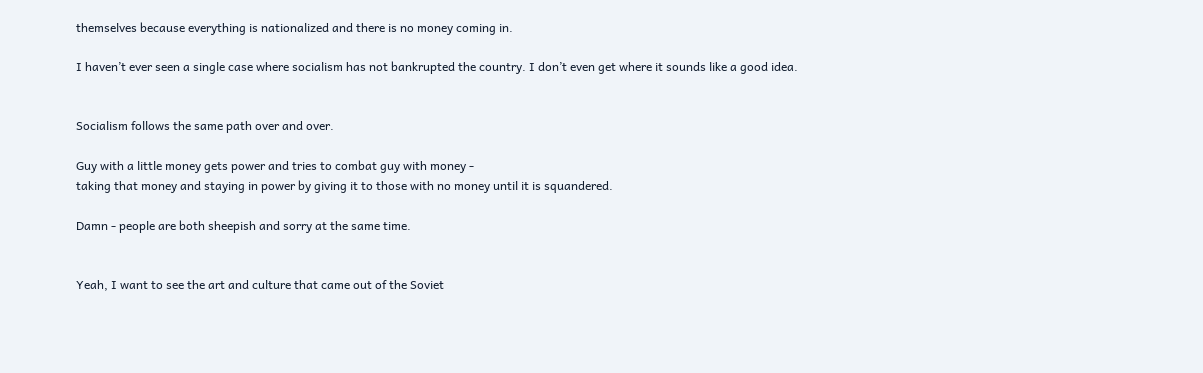themselves because everything is nationalized and there is no money coming in.

I haven’t ever seen a single case where socialism has not bankrupted the country. I don’t even get where it sounds like a good idea.


Socialism follows the same path over and over.

Guy with a little money gets power and tries to combat guy with money -
taking that money and staying in power by giving it to those with no money until it is squandered.

Damn - people are both sheepish and sorry at the same time.


Yeah, I want to see the art and culture that came out of the Soviet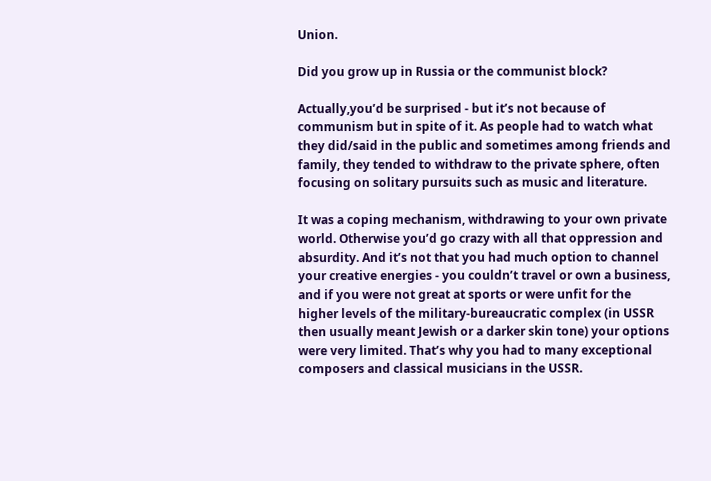Union.

Did you grow up in Russia or the communist block?

Actually,you’d be surprised - but it’s not because of communism but in spite of it. As people had to watch what they did/said in the public and sometimes among friends and family, they tended to withdraw to the private sphere, often focusing on solitary pursuits such as music and literature.

It was a coping mechanism, withdrawing to your own private world. Otherwise you’d go crazy with all that oppression and absurdity. And it’s not that you had much option to channel your creative energies - you couldn’t travel or own a business, and if you were not great at sports or were unfit for the higher levels of the military-bureaucratic complex (in USSR then usually meant Jewish or a darker skin tone) your options were very limited. That’s why you had to many exceptional composers and classical musicians in the USSR.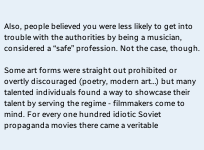Also, people believed you were less likely to get into trouble with the authorities by being a musician, considered a “safe” profession. Not the case, though.

Some art forms were straight out prohibited or overtly discouraged (poetry, modern art…) but many talented individuals found a way to showcase their talent by serving the regime - filmmakers come to mind. For every one hundred idiotic Soviet propaganda movies there came a veritable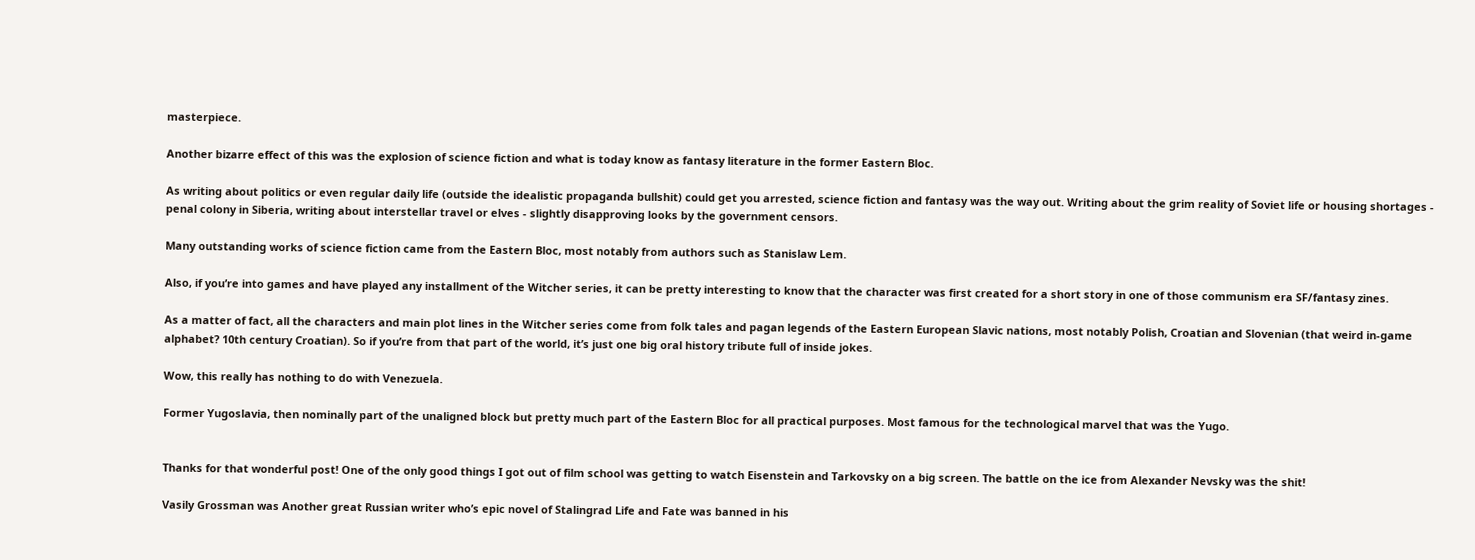masterpiece.

Another bizarre effect of this was the explosion of science fiction and what is today know as fantasy literature in the former Eastern Bloc.

As writing about politics or even regular daily life (outside the idealistic propaganda bullshit) could get you arrested, science fiction and fantasy was the way out. Writing about the grim reality of Soviet life or housing shortages - penal colony in Siberia, writing about interstellar travel or elves - slightly disapproving looks by the government censors.

Many outstanding works of science fiction came from the Eastern Bloc, most notably from authors such as Stanislaw Lem.

Also, if you’re into games and have played any installment of the Witcher series, it can be pretty interesting to know that the character was first created for a short story in one of those communism era SF/fantasy zines.

As a matter of fact, all the characters and main plot lines in the Witcher series come from folk tales and pagan legends of the Eastern European Slavic nations, most notably Polish, Croatian and Slovenian (that weird in-game alphabet? 10th century Croatian). So if you’re from that part of the world, it’s just one big oral history tribute full of inside jokes.

Wow, this really has nothing to do with Venezuela.

Former Yugoslavia, then nominally part of the unaligned block but pretty much part of the Eastern Bloc for all practical purposes. Most famous for the technological marvel that was the Yugo.


Thanks for that wonderful post! One of the only good things I got out of film school was getting to watch Eisenstein and Tarkovsky on a big screen. The battle on the ice from Alexander Nevsky was the shit!

Vasily Grossman was Another great Russian writer who’s epic novel of Stalingrad Life and Fate was banned in his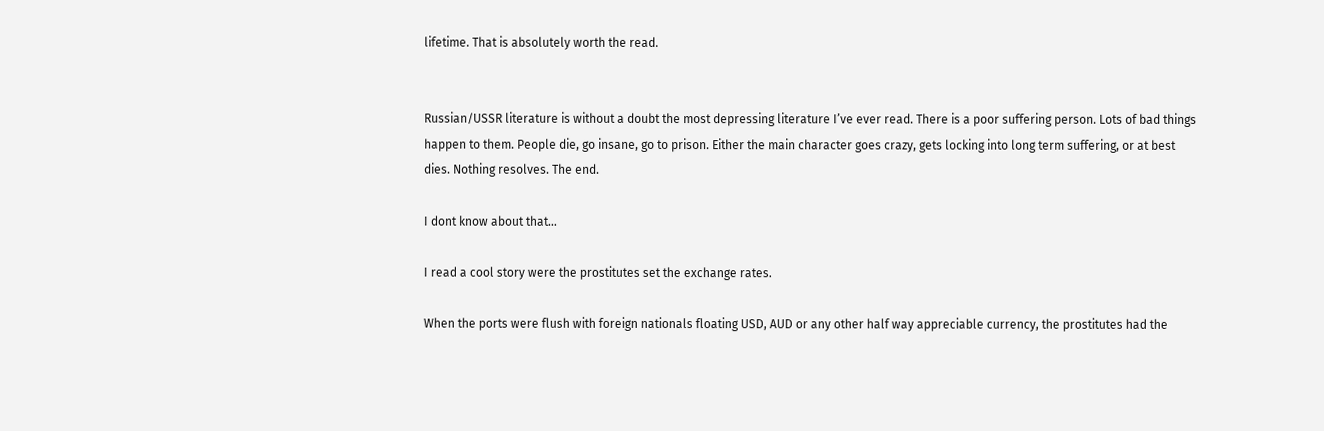lifetime. That is absolutely worth the read.


Russian/USSR literature is without a doubt the most depressing literature I’ve ever read. There is a poor suffering person. Lots of bad things happen to them. People die, go insane, go to prison. Either the main character goes crazy, gets locking into long term suffering, or at best dies. Nothing resolves. The end.

I dont know about that…

I read a cool story were the prostitutes set the exchange rates.

When the ports were flush with foreign nationals floating USD, AUD or any other half way appreciable currency, the prostitutes had the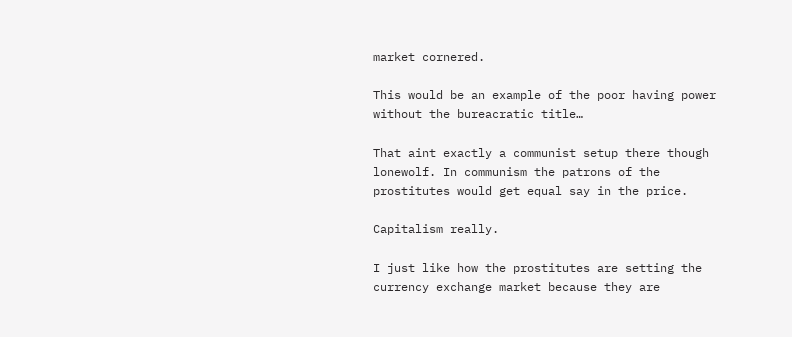market cornered.

This would be an example of the poor having power without the bureacratic title…

That aint exactly a communist setup there though lonewolf. In communism the patrons of the prostitutes would get equal say in the price.

Capitalism really.

I just like how the prostitutes are setting the currency exchange market because they are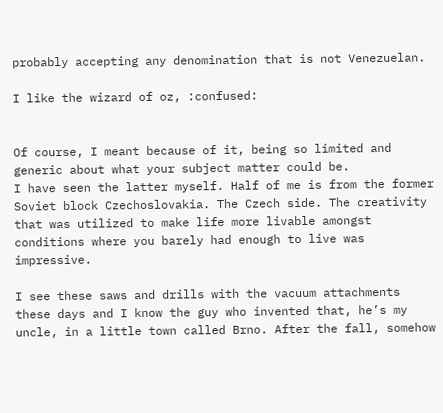probably accepting any denomination that is not Venezuelan.

I like the wizard of oz, :confused:


Of course, I meant because of it, being so limited and generic about what your subject matter could be.
I have seen the latter myself. Half of me is from the former Soviet block Czechoslovakia. The Czech side. The creativity that was utilized to make life more livable amongst conditions where you barely had enough to live was impressive.

I see these saws and drills with the vacuum attachments these days and I know the guy who invented that, he’s my uncle, in a little town called Brno. After the fall, somehow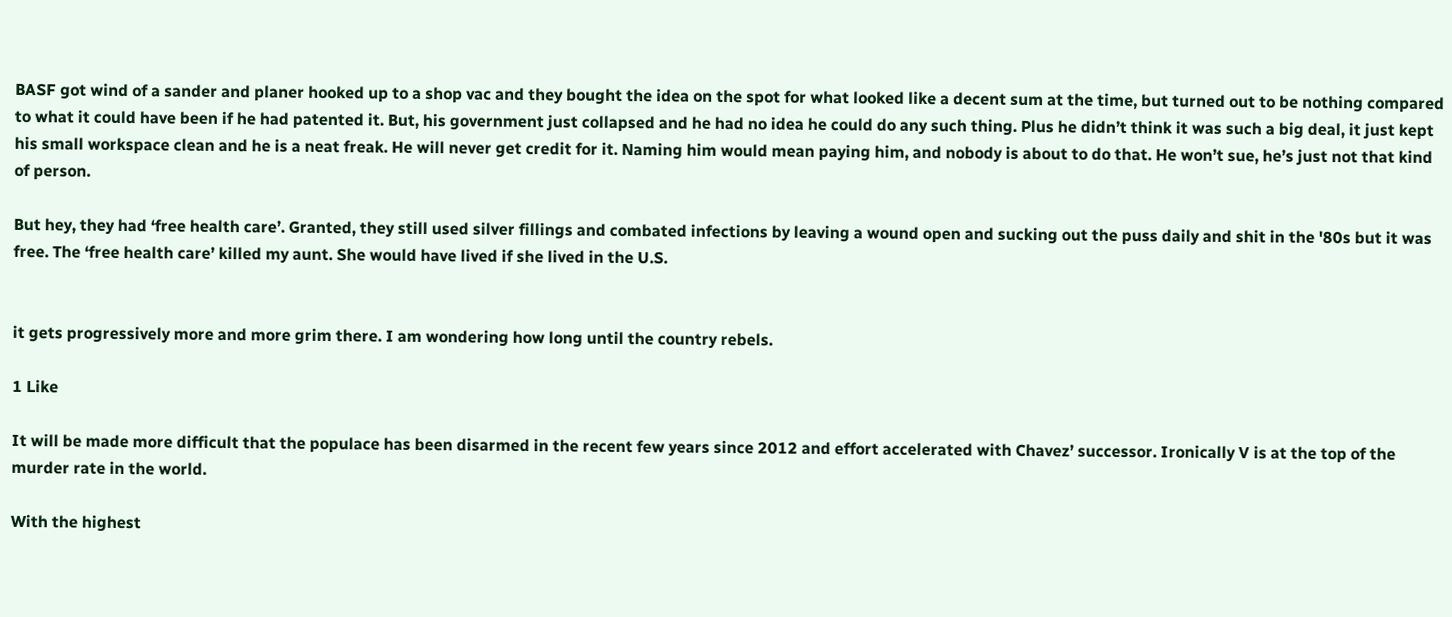BASF got wind of a sander and planer hooked up to a shop vac and they bought the idea on the spot for what looked like a decent sum at the time, but turned out to be nothing compared to what it could have been if he had patented it. But, his government just collapsed and he had no idea he could do any such thing. Plus he didn’t think it was such a big deal, it just kept his small workspace clean and he is a neat freak. He will never get credit for it. Naming him would mean paying him, and nobody is about to do that. He won’t sue, he’s just not that kind of person.

But hey, they had ‘free health care’. Granted, they still used silver fillings and combated infections by leaving a wound open and sucking out the puss daily and shit in the '80s but it was free. The ‘free health care’ killed my aunt. She would have lived if she lived in the U.S.


it gets progressively more and more grim there. I am wondering how long until the country rebels.

1 Like

It will be made more difficult that the populace has been disarmed in the recent few years since 2012 and effort accelerated with Chavez’ successor. Ironically V is at the top of the murder rate in the world.

With the highest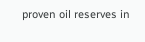proven oil reserves in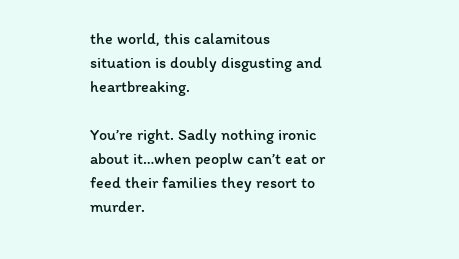the world, this calamitous situation is doubly disgusting and heartbreaking.

You’re right. Sadly nothing ironic about it…when peoplw can’t eat or feed their families they resort to murder.